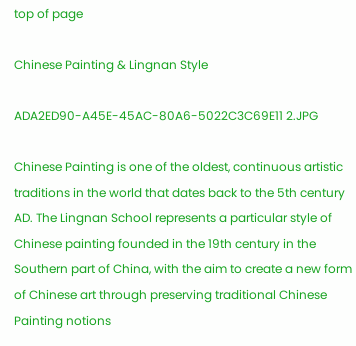top of page

Chinese Painting & Lingnan Style

ADA2ED90-A45E-45AC-80A6-5022C3C69E11 2.JPG

Chinese Painting is one of the oldest, continuous artistic traditions in the world that dates back to the 5th century AD. The Lingnan School represents a particular style of Chinese painting founded in the 19th century in the Southern part of China, with the aim to create a new form of Chinese art through preserving traditional Chinese Painting notions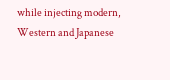while injecting modern, Western and Japanese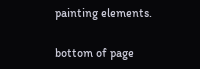painting elements.

bottom of page